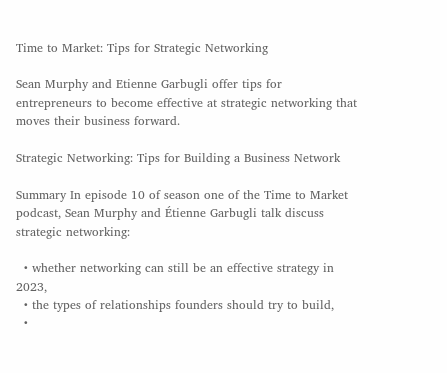Time to Market: Tips for Strategic Networking

Sean Murphy and Etienne Garbugli offer tips for entrepreneurs to become effective at strategic networking that moves their business forward.

Strategic Networking: Tips for Building a Business Network

Summary In episode 10 of season one of the Time to Market podcast, Sean Murphy and Étienne Garbugli talk discuss strategic networking:

  • whether networking can still be an effective strategy in 2023,
  • the types of relationships founders should try to build,
  •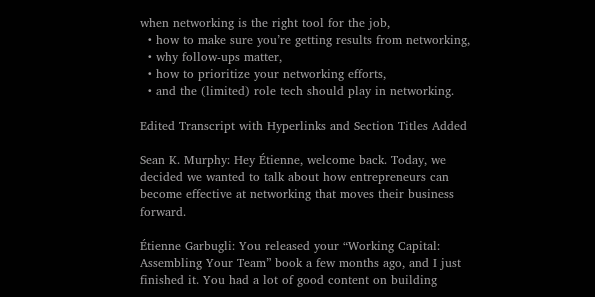when networking is the right tool for the job,
  • how to make sure you’re getting results from networking,
  • why follow-ups matter,
  • how to prioritize your networking efforts,
  • and the (limited) role tech should play in networking.

Edited Transcript with Hyperlinks and Section Titles Added

Sean K. Murphy: Hey Étienne, welcome back. Today, we decided we wanted to talk about how entrepreneurs can become effective at networking that moves their business forward.

Étienne Garbugli: You released your “Working Capital: Assembling Your Team” book a few months ago, and I just finished it. You had a lot of good content on building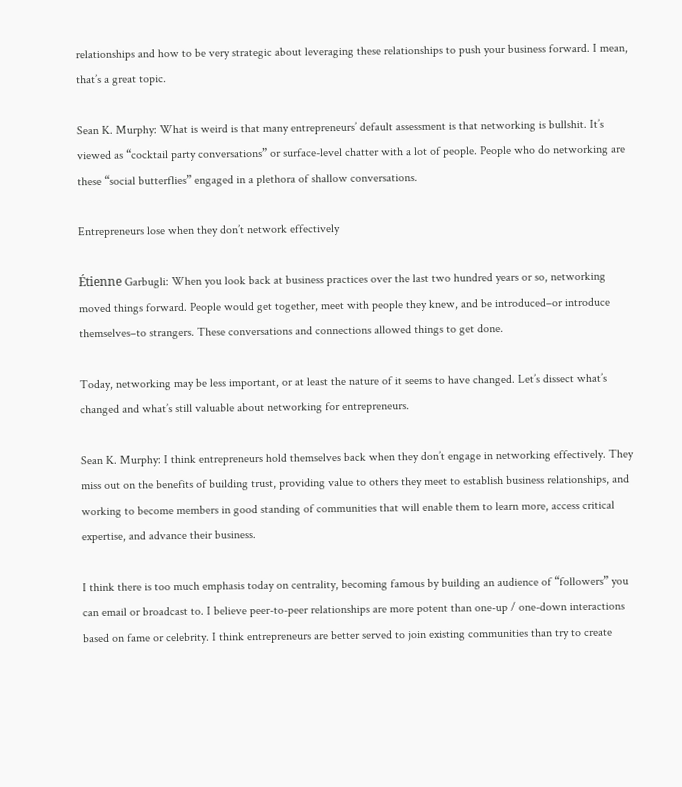relationships and how to be very strategic about leveraging these relationships to push your business forward. I mean, that’s a great topic.

Sean K. Murphy: What is weird is that many entrepreneurs’ default assessment is that networking is bullshit. It’s viewed as “cocktail party conversations” or surface-level chatter with a lot of people. People who do networking are these “social butterflies” engaged in a plethora of shallow conversations.

Entrepreneurs lose when they don’t network effectively

Étienne Garbugli: When you look back at business practices over the last two hundred years or so, networking moved things forward. People would get together, meet with people they knew, and be introduced–or introduce themselves–to strangers. These conversations and connections allowed things to get done.

Today, networking may be less important, or at least the nature of it seems to have changed. Let’s dissect what’s changed and what’s still valuable about networking for entrepreneurs.

Sean K. Murphy: I think entrepreneurs hold themselves back when they don’t engage in networking effectively. They miss out on the benefits of building trust, providing value to others they meet to establish business relationships, and working to become members in good standing of communities that will enable them to learn more, access critical expertise, and advance their business.

I think there is too much emphasis today on centrality, becoming famous by building an audience of “followers” you can email or broadcast to. I believe peer-to-peer relationships are more potent than one-up / one-down interactions based on fame or celebrity. I think entrepreneurs are better served to join existing communities than try to create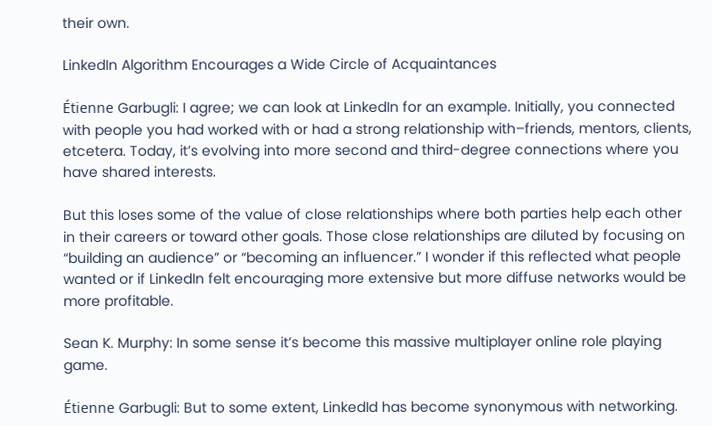their own.

LinkedIn Algorithm Encourages a Wide Circle of Acquaintances

Étienne Garbugli: I agree; we can look at LinkedIn for an example. Initially, you connected with people you had worked with or had a strong relationship with–friends, mentors, clients, etcetera. Today, it’s evolving into more second and third-degree connections where you have shared interests.

But this loses some of the value of close relationships where both parties help each other in their careers or toward other goals. Those close relationships are diluted by focusing on “building an audience” or “becoming an influencer.” I wonder if this reflected what people wanted or if LinkedIn felt encouraging more extensive but more diffuse networks would be more profitable.

Sean K. Murphy: In some sense it’s become this massive multiplayer online role playing game.

Étienne Garbugli: But to some extent, LinkedId has become synonymous with networking.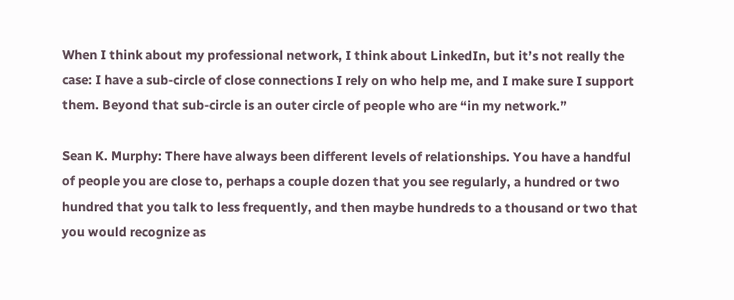When I think about my professional network, I think about LinkedIn, but it’s not really the case: I have a sub-circle of close connections I rely on who help me, and I make sure I support them. Beyond that sub-circle is an outer circle of people who are “in my network.”

Sean K. Murphy: There have always been different levels of relationships. You have a handful of people you are close to, perhaps a couple dozen that you see regularly, a hundred or two hundred that you talk to less frequently, and then maybe hundreds to a thousand or two that you would recognize as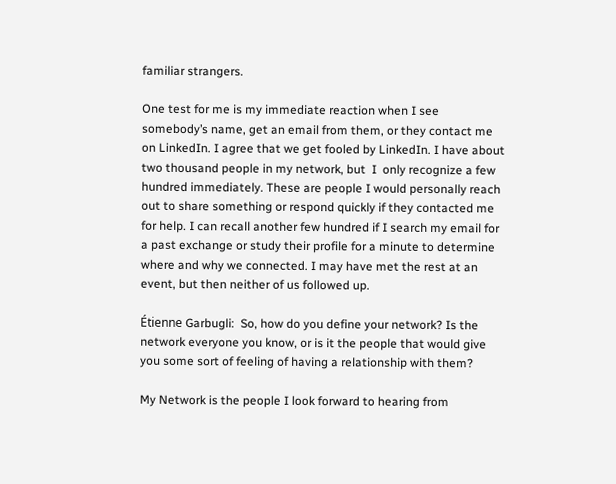familiar strangers.

One test for me is my immediate reaction when I see somebody’s name, get an email from them, or they contact me on LinkedIn. I agree that we get fooled by LinkedIn. I have about two thousand people in my network, but  I  only recognize a few hundred immediately. These are people I would personally reach out to share something or respond quickly if they contacted me for help. I can recall another few hundred if I search my email for a past exchange or study their profile for a minute to determine where and why we connected. I may have met the rest at an event, but then neither of us followed up.

Étienne Garbugli:  So, how do you define your network? Is the network everyone you know, or is it the people that would give you some sort of feeling of having a relationship with them?

My Network is the people I look forward to hearing from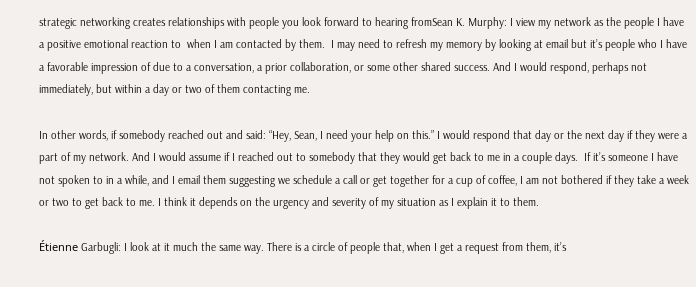strategic networking creates relationships with people you look forward to hearing fromSean K. Murphy: I view my network as the people I have a positive emotional reaction to  when I am contacted by them.  I may need to refresh my memory by looking at email but it’s people who I have a favorable impression of due to a conversation, a prior collaboration, or some other shared success. And I would respond, perhaps not immediately, but within a day or two of them contacting me.

In other words, if somebody reached out and said: “Hey, Sean, I need your help on this.” I would respond that day or the next day if they were a part of my network. And I would assume if I reached out to somebody that they would get back to me in a couple days.  If it’s someone I have not spoken to in a while, and I email them suggesting we schedule a call or get together for a cup of coffee, I am not bothered if they take a week or two to get back to me. I think it depends on the urgency and severity of my situation as I explain it to them.

Étienne Garbugli: I look at it much the same way. There is a circle of people that, when I get a request from them, it’s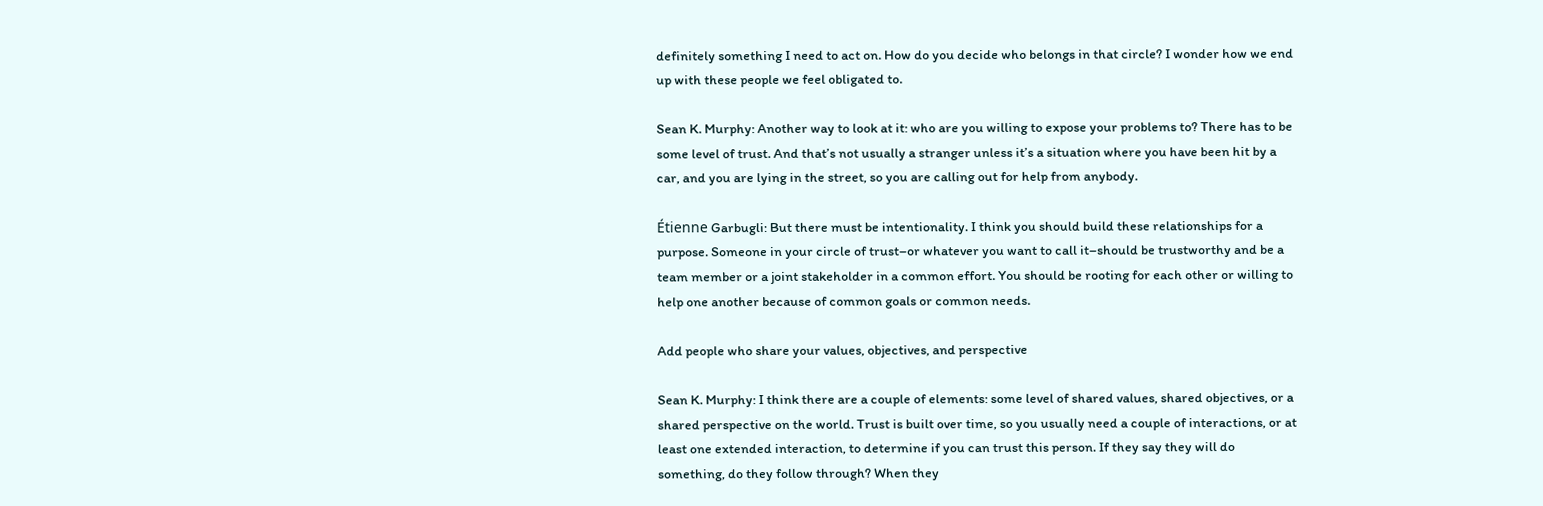definitely something I need to act on. How do you decide who belongs in that circle? I wonder how we end up with these people we feel obligated to.

Sean K. Murphy: Another way to look at it: who are you willing to expose your problems to? There has to be some level of trust. And that’s not usually a stranger unless it’s a situation where you have been hit by a car, and you are lying in the street, so you are calling out for help from anybody.

Étienne Garbugli: But there must be intentionality. I think you should build these relationships for a purpose. Someone in your circle of trust–or whatever you want to call it–should be trustworthy and be a team member or a joint stakeholder in a common effort. You should be rooting for each other or willing to help one another because of common goals or common needs.

Add people who share your values, objectives, and perspective

Sean K. Murphy: I think there are a couple of elements: some level of shared values, shared objectives, or a shared perspective on the world. Trust is built over time, so you usually need a couple of interactions, or at least one extended interaction, to determine if you can trust this person. If they say they will do something, do they follow through? When they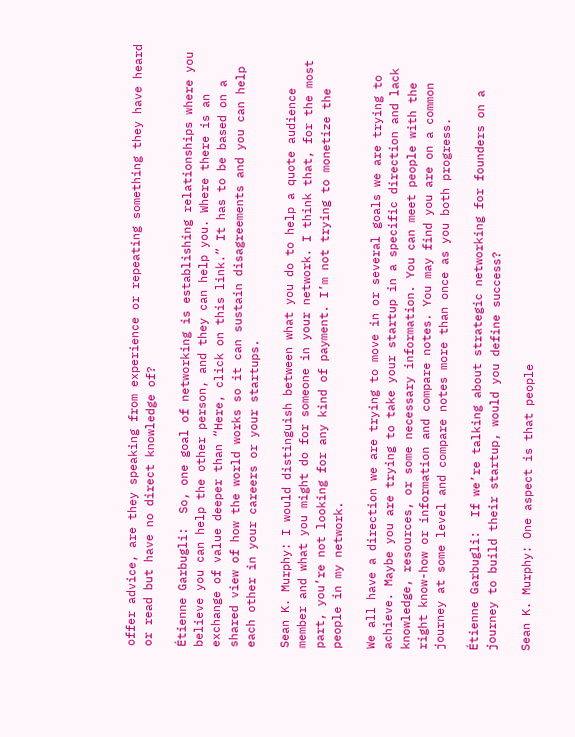offer advice, are they speaking from experience or repeating something they have heard or read but have no direct knowledge of?

Étienne Garbugli:  So, one goal of networking is establishing relationships where you believe you can help the other person, and they can help you. Where there is an exchange of value deeper than “Here, click on this link.” It has to be based on a shared view of how the world works so it can sustain disagreements and you can help each other in your careers or your startups.

Sean K. Murphy: I would distinguish between what you do to help a quote audience member and what you might do for someone in your network. I think that, for the most part, you’re not looking for any kind of payment. I’m not trying to monetize the people in my network.

We all have a direction we are trying to move in or several goals we are trying to achieve. Maybe you are trying to take your startup in a specific direction and lack knowledge, resources, or some necessary information. You can meet people with the right know-how or information and compare notes. You may find you are on a common journey at some level and compare notes more than once as you both progress.

Étienne Garbugli:  If we’re talking about strategic networking for founders on a journey to build their startup, would you define success?

Sean K. Murphy: One aspect is that people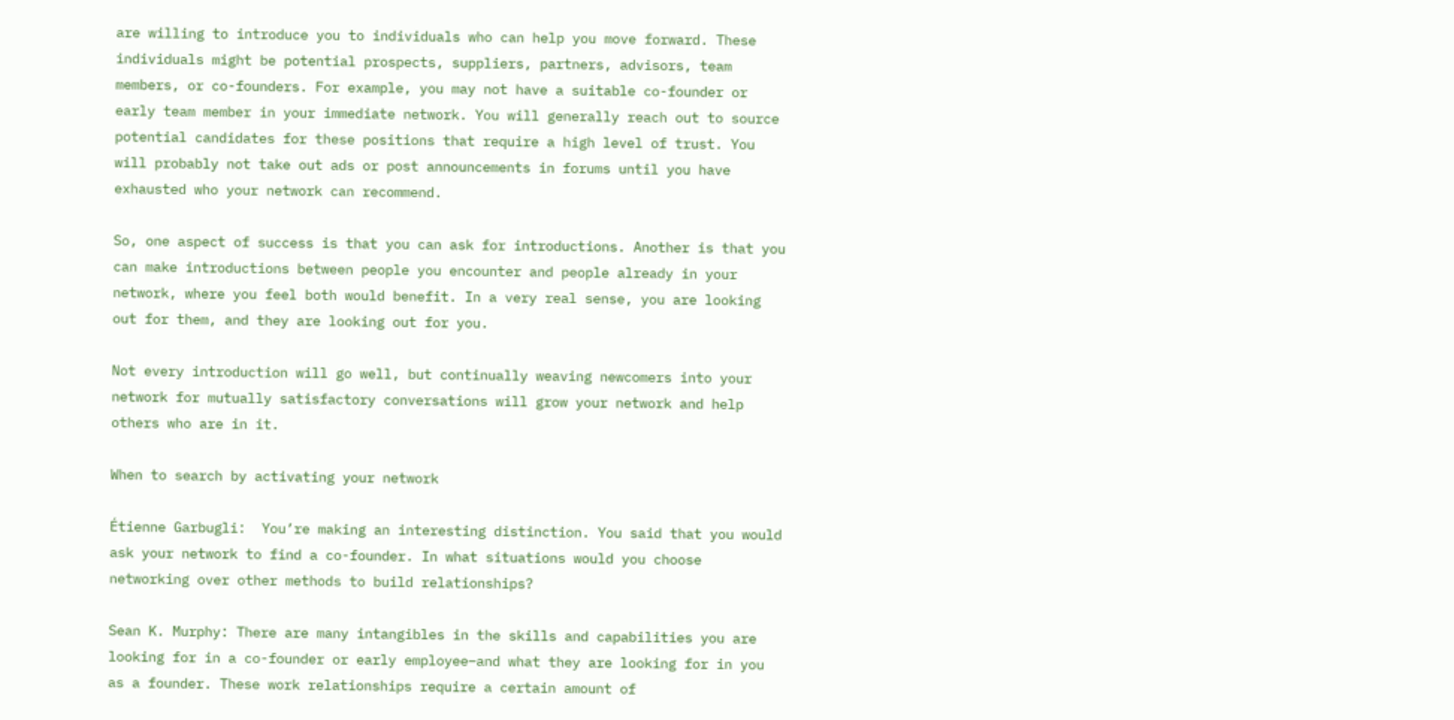are willing to introduce you to individuals who can help you move forward. These individuals might be potential prospects, suppliers, partners, advisors, team members, or co-founders. For example, you may not have a suitable co-founder or early team member in your immediate network. You will generally reach out to source potential candidates for these positions that require a high level of trust. You will probably not take out ads or post announcements in forums until you have exhausted who your network can recommend.

So, one aspect of success is that you can ask for introductions. Another is that you can make introductions between people you encounter and people already in your network, where you feel both would benefit. In a very real sense, you are looking out for them, and they are looking out for you.

Not every introduction will go well, but continually weaving newcomers into your network for mutually satisfactory conversations will grow your network and help others who are in it.

When to search by activating your network

Étienne Garbugli:  You’re making an interesting distinction. You said that you would ask your network to find a co-founder. In what situations would you choose networking over other methods to build relationships?

Sean K. Murphy: There are many intangibles in the skills and capabilities you are looking for in a co-founder or early employee–and what they are looking for in you as a founder. These work relationships require a certain amount of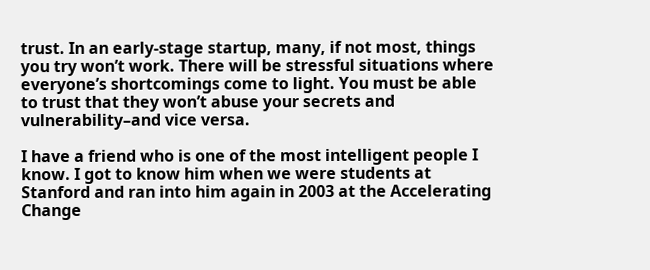trust. In an early-stage startup, many, if not most, things you try won’t work. There will be stressful situations where everyone’s shortcomings come to light. You must be able to trust that they won’t abuse your secrets and vulnerability–and vice versa.

I have a friend who is one of the most intelligent people I know. I got to know him when we were students at Stanford and ran into him again in 2003 at the Accelerating Change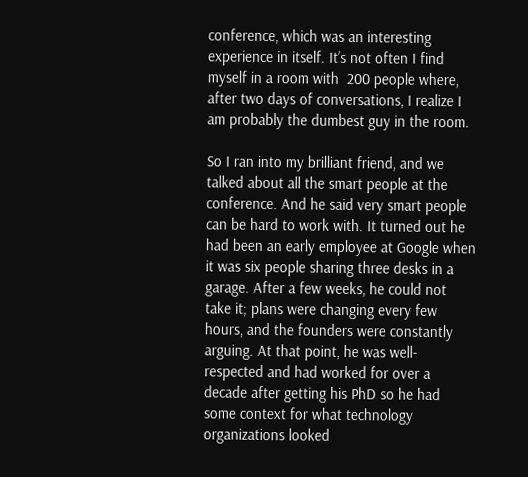conference, which was an interesting experience in itself. It’s not often I find myself in a room with  200 people where, after two days of conversations, I realize I am probably the dumbest guy in the room.

So I ran into my brilliant friend, and we talked about all the smart people at the conference. And he said very smart people can be hard to work with. It turned out he had been an early employee at Google when it was six people sharing three desks in a garage. After a few weeks, he could not take it; plans were changing every few hours, and the founders were constantly arguing. At that point, he was well-respected and had worked for over a decade after getting his PhD so he had some context for what technology organizations looked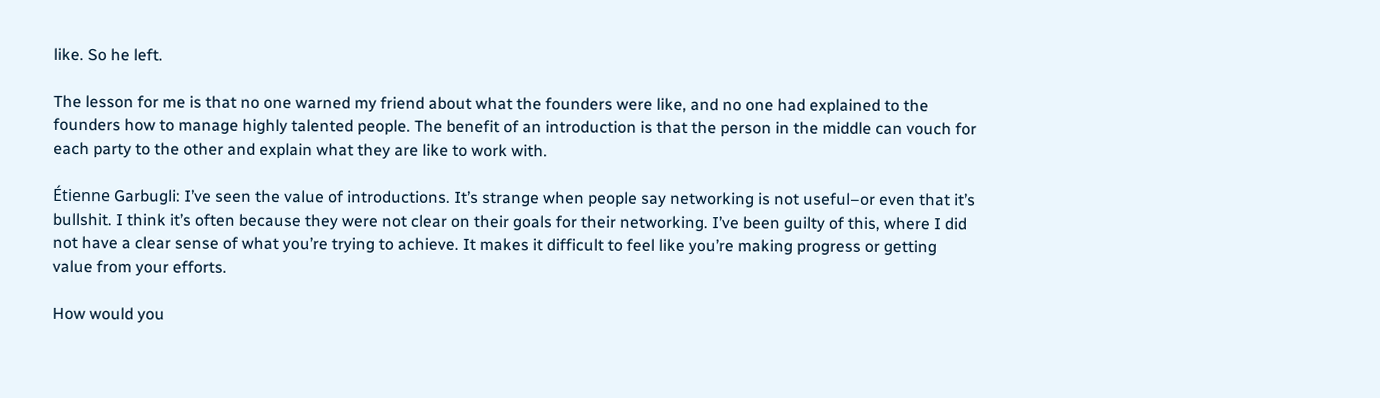like. So he left.

The lesson for me is that no one warned my friend about what the founders were like, and no one had explained to the founders how to manage highly talented people. The benefit of an introduction is that the person in the middle can vouch for each party to the other and explain what they are like to work with.

Étienne Garbugli: I’ve seen the value of introductions. It’s strange when people say networking is not useful–or even that it’s bullshit. I think it’s often because they were not clear on their goals for their networking. I’ve been guilty of this, where I did not have a clear sense of what you’re trying to achieve. It makes it difficult to feel like you’re making progress or getting value from your efforts.

How would you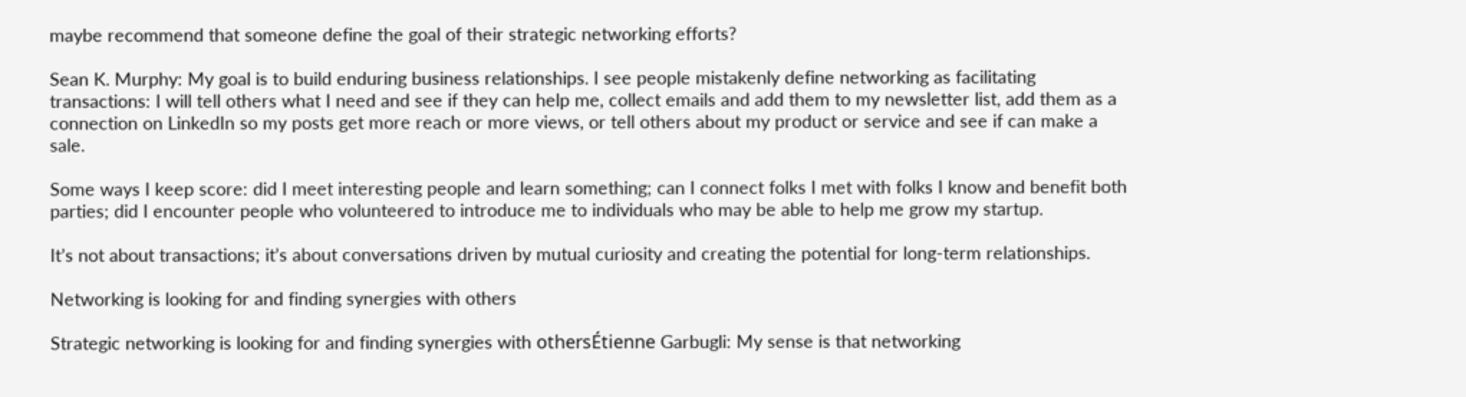maybe recommend that someone define the goal of their strategic networking efforts?

Sean K. Murphy: My goal is to build enduring business relationships. I see people mistakenly define networking as facilitating transactions: I will tell others what I need and see if they can help me, collect emails and add them to my newsletter list, add them as a connection on LinkedIn so my posts get more reach or more views, or tell others about my product or service and see if can make a sale.

Some ways I keep score: did I meet interesting people and learn something; can I connect folks I met with folks I know and benefit both parties; did I encounter people who volunteered to introduce me to individuals who may be able to help me grow my startup.

It’s not about transactions; it’s about conversations driven by mutual curiosity and creating the potential for long-term relationships.

Networking is looking for and finding synergies with others

Strategic networking is looking for and finding synergies with othersÉtienne Garbugli: My sense is that networking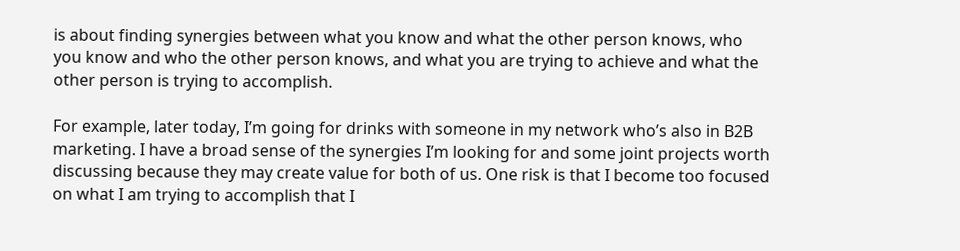is about finding synergies between what you know and what the other person knows, who you know and who the other person knows, and what you are trying to achieve and what the other person is trying to accomplish.

For example, later today, I’m going for drinks with someone in my network who’s also in B2B  marketing. I have a broad sense of the synergies I’m looking for and some joint projects worth discussing because they may create value for both of us. One risk is that I become too focused on what I am trying to accomplish that I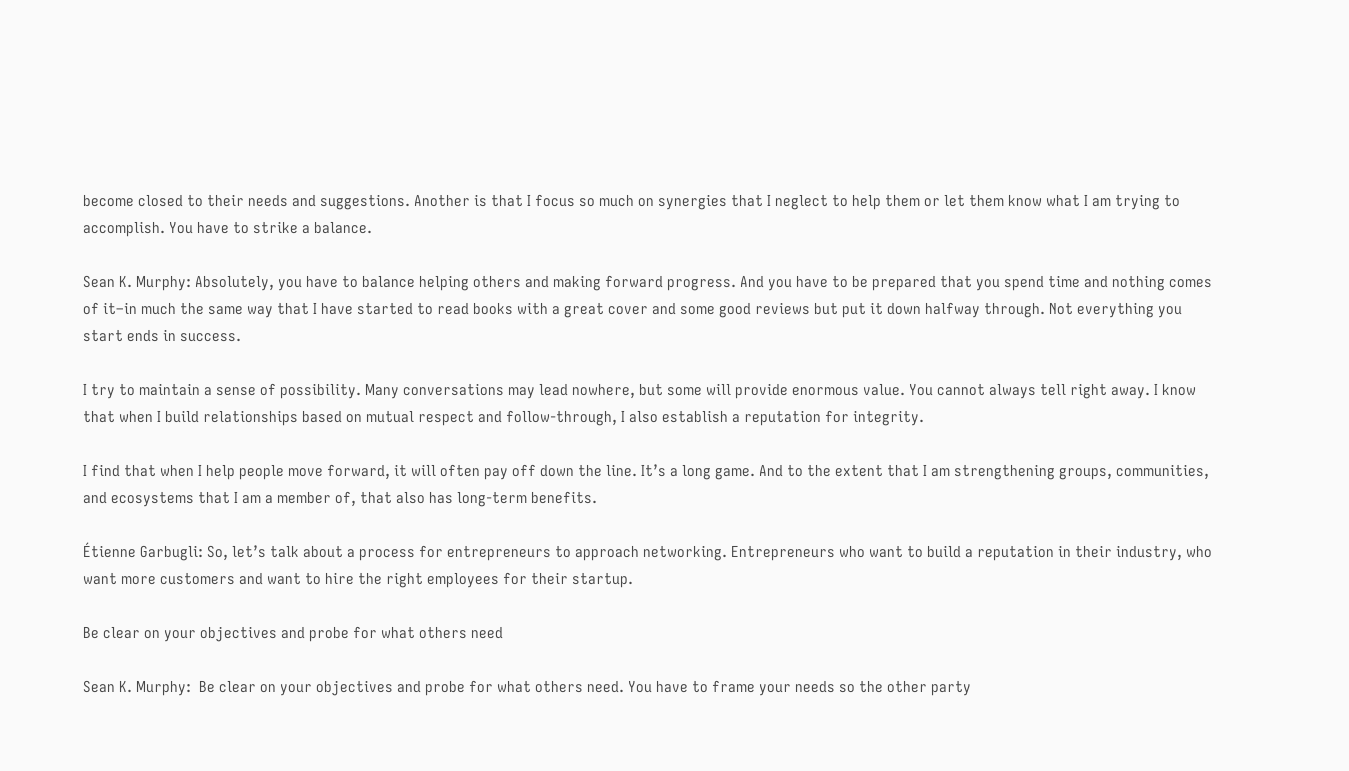become closed to their needs and suggestions. Another is that I focus so much on synergies that I neglect to help them or let them know what I am trying to accomplish. You have to strike a balance.

Sean K. Murphy: Absolutely, you have to balance helping others and making forward progress. And you have to be prepared that you spend time and nothing comes of it–in much the same way that I have started to read books with a great cover and some good reviews but put it down halfway through. Not everything you start ends in success.

I try to maintain a sense of possibility. Many conversations may lead nowhere, but some will provide enormous value. You cannot always tell right away. I know that when I build relationships based on mutual respect and follow-through, I also establish a reputation for integrity.

I find that when I help people move forward, it will often pay off down the line. It’s a long game. And to the extent that I am strengthening groups, communities, and ecosystems that I am a member of, that also has long-term benefits.

Étienne Garbugli: So, let’s talk about a process for entrepreneurs to approach networking. Entrepreneurs who want to build a reputation in their industry, who want more customers and want to hire the right employees for their startup.

Be clear on your objectives and probe for what others need

Sean K. Murphy:  Be clear on your objectives and probe for what others need. You have to frame your needs so the other party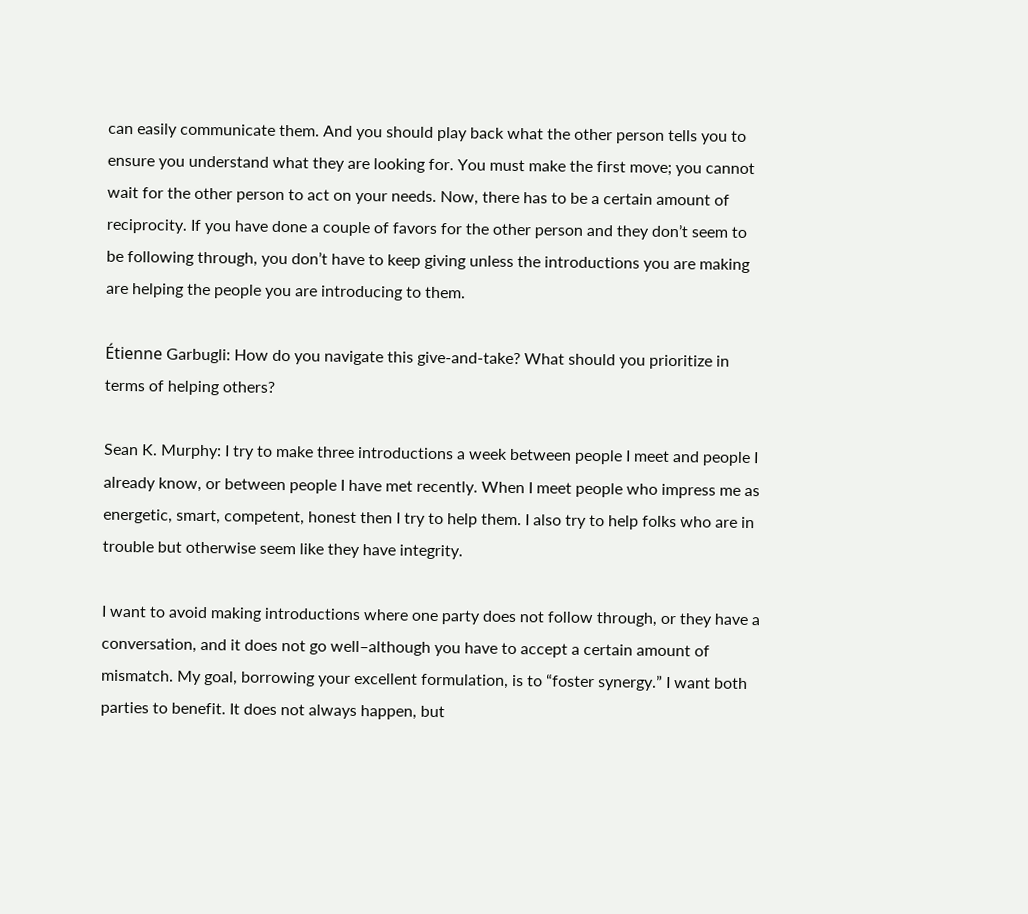can easily communicate them. And you should play back what the other person tells you to ensure you understand what they are looking for. You must make the first move; you cannot wait for the other person to act on your needs. Now, there has to be a certain amount of reciprocity. If you have done a couple of favors for the other person and they don’t seem to be following through, you don’t have to keep giving unless the introductions you are making are helping the people you are introducing to them.

Étienne Garbugli: How do you navigate this give-and-take? What should you prioritize in terms of helping others?

Sean K. Murphy: I try to make three introductions a week between people I meet and people I already know, or between people I have met recently. When I meet people who impress me as energetic, smart, competent, honest then I try to help them. I also try to help folks who are in trouble but otherwise seem like they have integrity.

I want to avoid making introductions where one party does not follow through, or they have a conversation, and it does not go well–although you have to accept a certain amount of mismatch. My goal, borrowing your excellent formulation, is to “foster synergy.” I want both parties to benefit. It does not always happen, but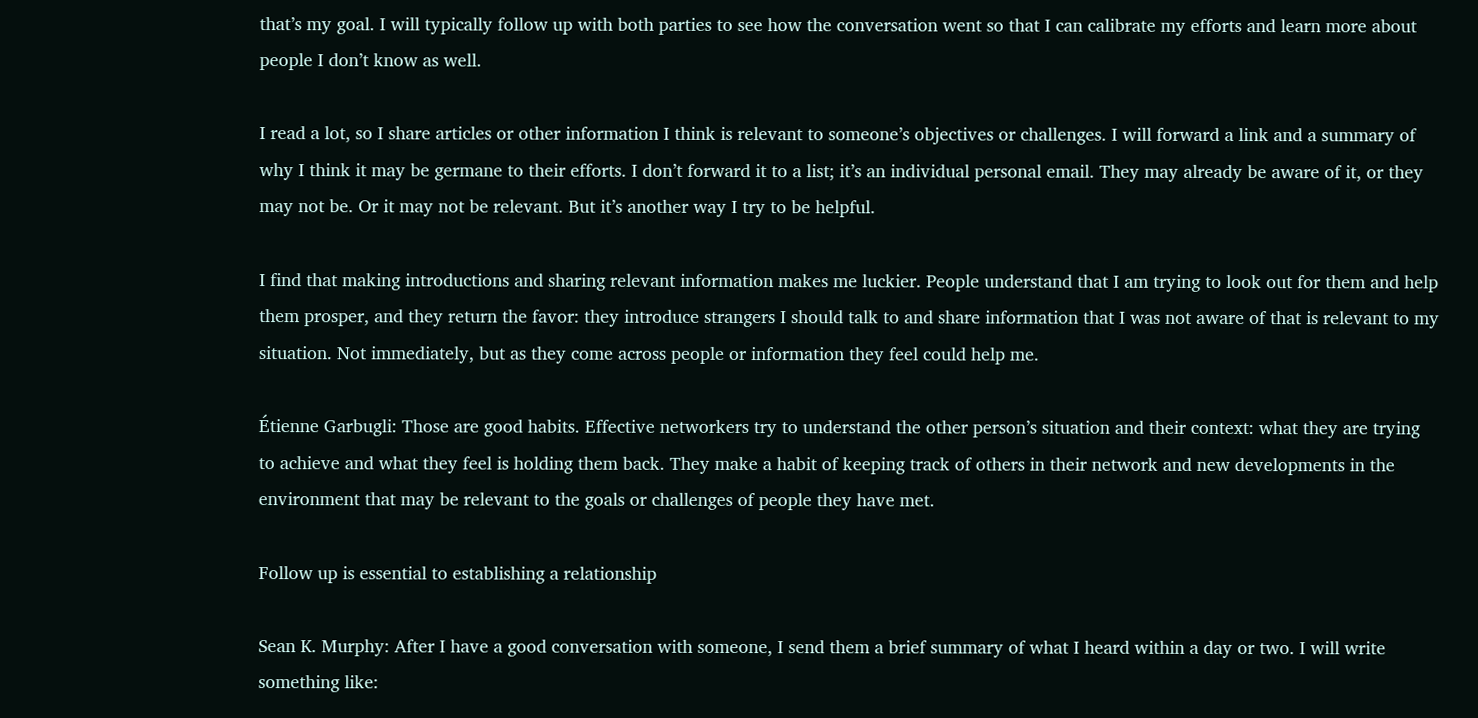that’s my goal. I will typically follow up with both parties to see how the conversation went so that I can calibrate my efforts and learn more about people I don’t know as well.

I read a lot, so I share articles or other information I think is relevant to someone’s objectives or challenges. I will forward a link and a summary of why I think it may be germane to their efforts. I don’t forward it to a list; it’s an individual personal email. They may already be aware of it, or they may not be. Or it may not be relevant. But it’s another way I try to be helpful.

I find that making introductions and sharing relevant information makes me luckier. People understand that I am trying to look out for them and help them prosper, and they return the favor: they introduce strangers I should talk to and share information that I was not aware of that is relevant to my situation. Not immediately, but as they come across people or information they feel could help me.

Étienne Garbugli: Those are good habits. Effective networkers try to understand the other person’s situation and their context: what they are trying to achieve and what they feel is holding them back. They make a habit of keeping track of others in their network and new developments in the environment that may be relevant to the goals or challenges of people they have met.

Follow up is essential to establishing a relationship

Sean K. Murphy: After I have a good conversation with someone, I send them a brief summary of what I heard within a day or two. I will write something like: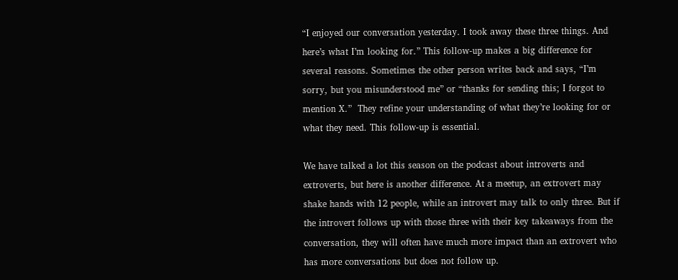“I enjoyed our conversation yesterday. I took away these three things. And here’s what I’m looking for.” This follow-up makes a big difference for several reasons. Sometimes the other person writes back and says, “I’m sorry, but you misunderstood me” or “thanks for sending this; I forgot to mention X.”  They refine your understanding of what they’re looking for or what they need. This follow-up is essential.

We have talked a lot this season on the podcast about introverts and extroverts, but here is another difference. At a meetup, an extrovert may shake hands with 12 people, while an introvert may talk to only three. But if the introvert follows up with those three with their key takeaways from the conversation, they will often have much more impact than an extrovert who has more conversations but does not follow up.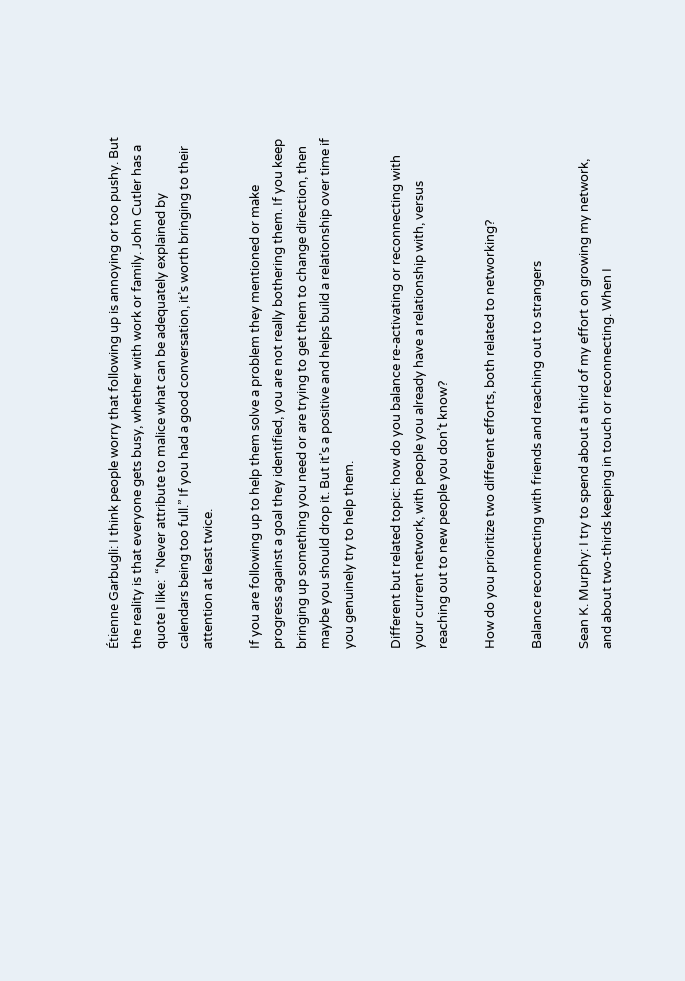Étienne Garbugli: I think people worry that following up is annoying or too pushy. But the reality is that everyone gets busy, whether with work or family. John Cutler has a quote I like:  “Never attribute to malice what can be adequately explained by calendars being too full.” If you had a good conversation, it’s worth bringing to their attention at least twice.

If you are following up to help them solve a problem they mentioned or make progress against a goal they identified, you are not really bothering them. If you keep bringing up something you need or are trying to get them to change direction, then maybe you should drop it. But it’s a positive and helps build a relationship over time if you genuinely try to help them.

Different but related topic: how do you balance re-activating or reconnecting with your current network, with people you already have a relationship with, versus reaching out to new people you don’t know?

How do you prioritize two different efforts, both related to networking?

Balance reconnecting with friends and reaching out to strangers

Sean K. Murphy: I try to spend about a third of my effort on growing my network, and about two-thirds keeping in touch or reconnecting. When I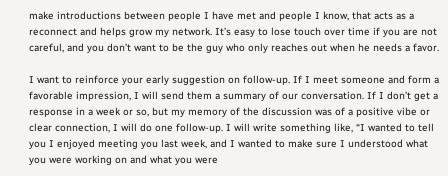make introductions between people I have met and people I know, that acts as a reconnect and helps grow my network. It’s easy to lose touch over time if you are not careful, and you don’t want to be the guy who only reaches out when he needs a favor.

I want to reinforce your early suggestion on follow-up. If I meet someone and form a favorable impression, I will send them a summary of our conversation. If I don’t get a response in a week or so, but my memory of the discussion was of a positive vibe or clear connection, I will do one follow-up. I will write something like, “I wanted to tell you I enjoyed meeting you last week, and I wanted to make sure I understood what you were working on and what you were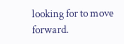looking for to move forward.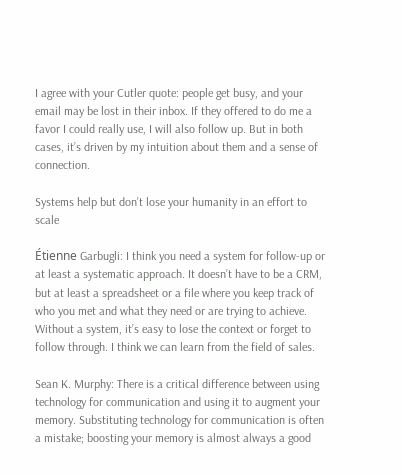I agree with your Cutler quote: people get busy, and your email may be lost in their inbox. If they offered to do me a favor I could really use, I will also follow up. But in both cases, it’s driven by my intuition about them and a sense of connection.

Systems help but don’t lose your humanity in an effort to scale

Étienne Garbugli: I think you need a system for follow-up or at least a systematic approach. It doesn’t have to be a CRM, but at least a spreadsheet or a file where you keep track of who you met and what they need or are trying to achieve. Without a system, it’s easy to lose the context or forget to follow through. I think we can learn from the field of sales.

Sean K. Murphy: There is a critical difference between using technology for communication and using it to augment your memory. Substituting technology for communication is often a mistake; boosting your memory is almost always a good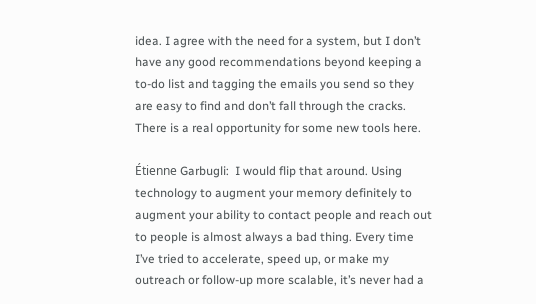idea. I agree with the need for a system, but I don’t have any good recommendations beyond keeping a to-do list and tagging the emails you send so they are easy to find and don’t fall through the cracks. There is a real opportunity for some new tools here.

Étienne Garbugli:  I would flip that around. Using technology to augment your memory definitely to augment your ability to contact people and reach out to people is almost always a bad thing. Every time I’ve tried to accelerate, speed up, or make my outreach or follow-up more scalable, it’s never had a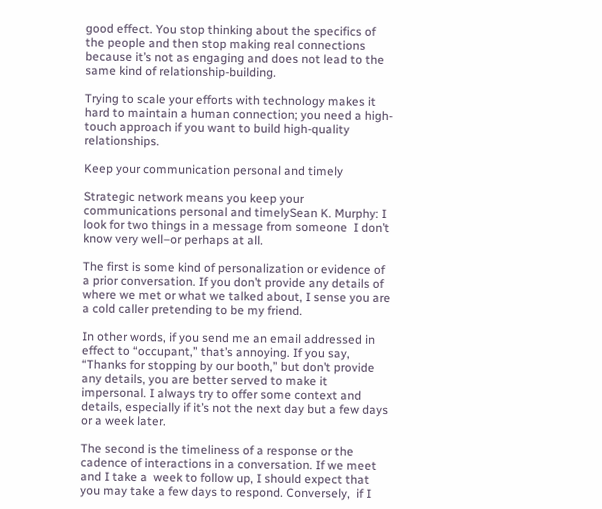good effect. You stop thinking about the specifics of the people and then stop making real connections because it’s not as engaging and does not lead to the same kind of relationship-building.

Trying to scale your efforts with technology makes it hard to maintain a human connection; you need a high-touch approach if you want to build high-quality relationships.

Keep your communication personal and timely

Strategic network means you keep your communications personal and timelySean K. Murphy: I look for two things in a message from someone  I don’t know very well–or perhaps at all.

The first is some kind of personalization or evidence of a prior conversation. If you don’t provide any details of where we met or what we talked about, I sense you are a cold caller pretending to be my friend.

In other words, if you send me an email addressed in effect to “occupant,” that’s annoying. If you say, “Thanks for stopping by our booth,” but don’t provide any details, you are better served to make it impersonal. I always try to offer some context and details, especially if it’s not the next day but a few days or a week later.

The second is the timeliness of a response or the cadence of interactions in a conversation. If we meet and I take a  week to follow up, I should expect that you may take a few days to respond. Conversely,  if I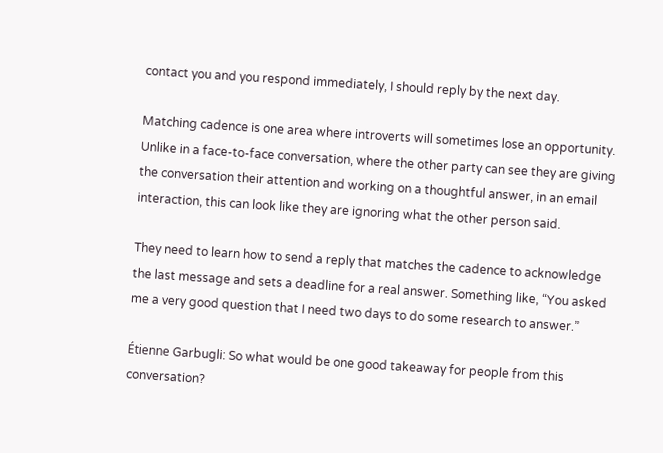contact you and you respond immediately, I should reply by the next day.

Matching cadence is one area where introverts will sometimes lose an opportunity. Unlike in a face-to-face conversation, where the other party can see they are giving the conversation their attention and working on a thoughtful answer, in an email interaction, this can look like they are ignoring what the other person said.

They need to learn how to send a reply that matches the cadence to acknowledge the last message and sets a deadline for a real answer. Something like, “You asked me a very good question that I need two days to do some research to answer.”

Étienne Garbugli: So what would be one good takeaway for people from this conversation?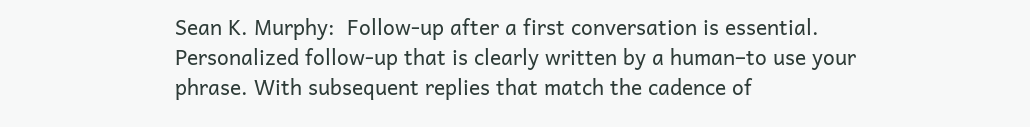Sean K. Murphy:  Follow-up after a first conversation is essential. Personalized follow-up that is clearly written by a human–to use your phrase. With subsequent replies that match the cadence of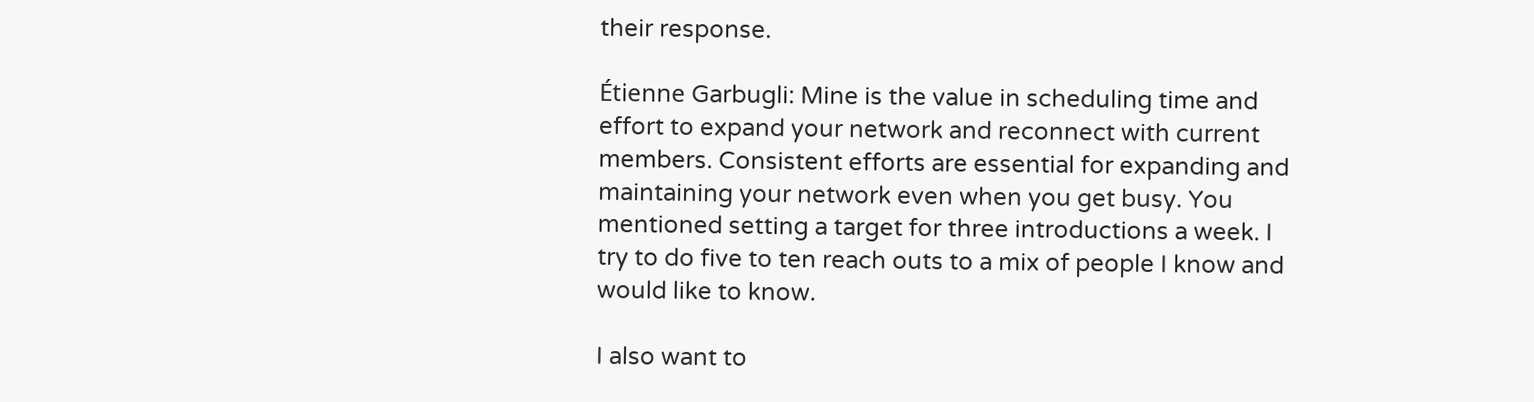their response.

Étienne Garbugli: Mine is the value in scheduling time and effort to expand your network and reconnect with current members. Consistent efforts are essential for expanding and maintaining your network even when you get busy. You mentioned setting a target for three introductions a week. I try to do five to ten reach outs to a mix of people I know and would like to know.

I also want to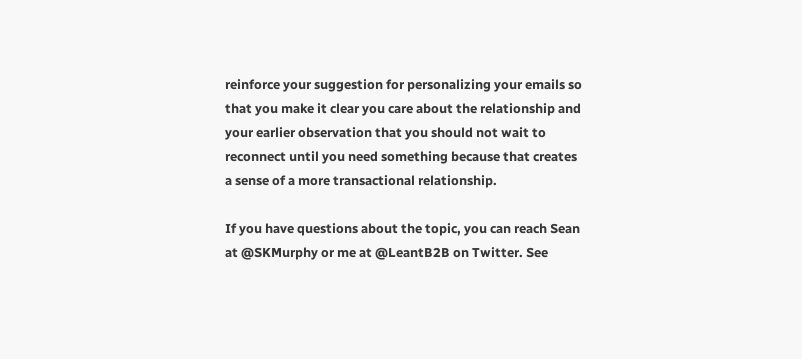reinforce your suggestion for personalizing your emails so that you make it clear you care about the relationship and your earlier observation that you should not wait to reconnect until you need something because that creates a sense of a more transactional relationship.

If you have questions about the topic, you can reach Sean at @SKMurphy or me at @LeantB2B on Twitter. See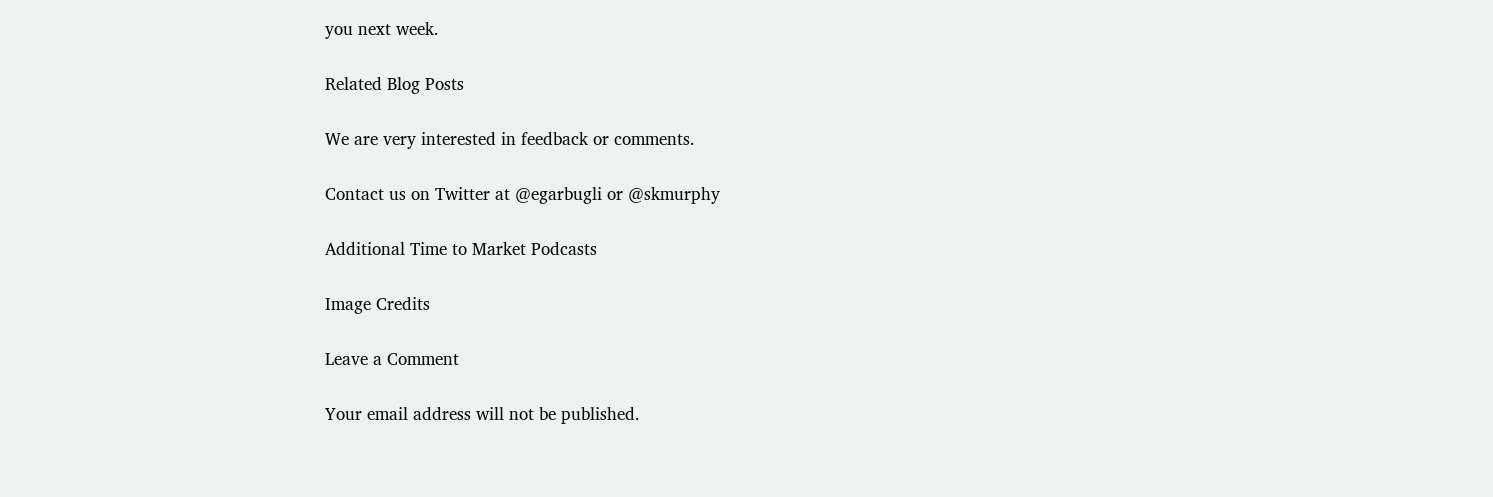you next week.

Related Blog Posts

We are very interested in feedback or comments.

Contact us on Twitter at @egarbugli or @skmurphy

Additional Time to Market Podcasts

Image Credits

Leave a Comment

Your email address will not be published.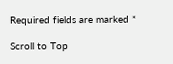Required fields are marked *

Scroll to Top